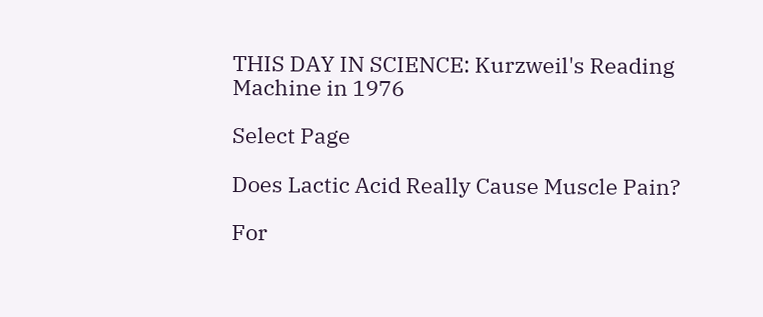THIS DAY IN SCIENCE: Kurzweil's Reading Machine in 1976

Select Page

Does Lactic Acid Really Cause Muscle Pain?

For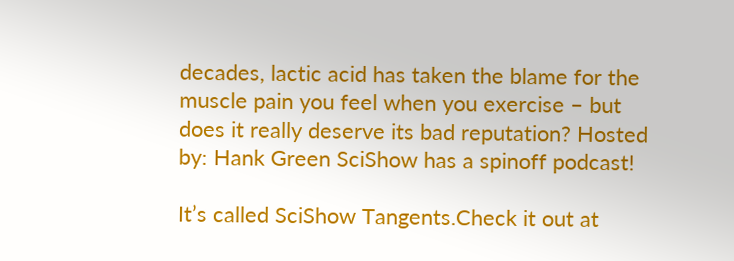decades, lactic acid has taken the blame for the muscle pain you feel when you exercise – but does it really deserve its bad reputation? Hosted by: Hank Green SciShow has a spinoff podcast!

It’s called SciShow Tangents.Check it out at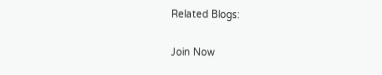Related Blogs:

Join Now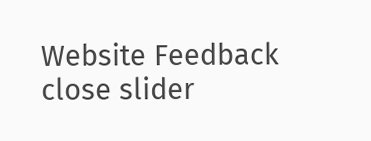Website Feedback
close slider